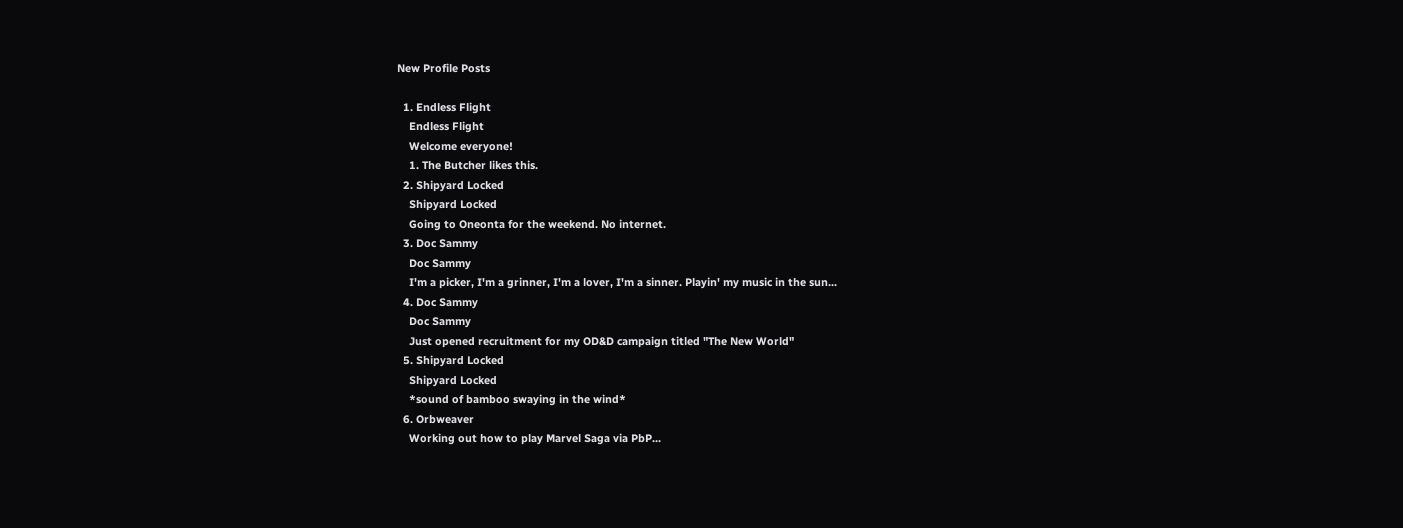New Profile Posts

  1. Endless Flight
    Endless Flight
    Welcome everyone!
    1. The Butcher likes this.
  2. Shipyard Locked
    Shipyard Locked
    Going to Oneonta for the weekend. No internet.
  3. Doc Sammy
    Doc Sammy
    I'm a picker, I'm a grinner, I'm a lover, I'm a sinner. Playin' my music in the sun...
  4. Doc Sammy
    Doc Sammy
    Just opened recruitment for my OD&D campaign titled "The New World"
  5. Shipyard Locked
    Shipyard Locked
    *sound of bamboo swaying in the wind*
  6. Orbweaver
    Working out how to play Marvel Saga via PbP...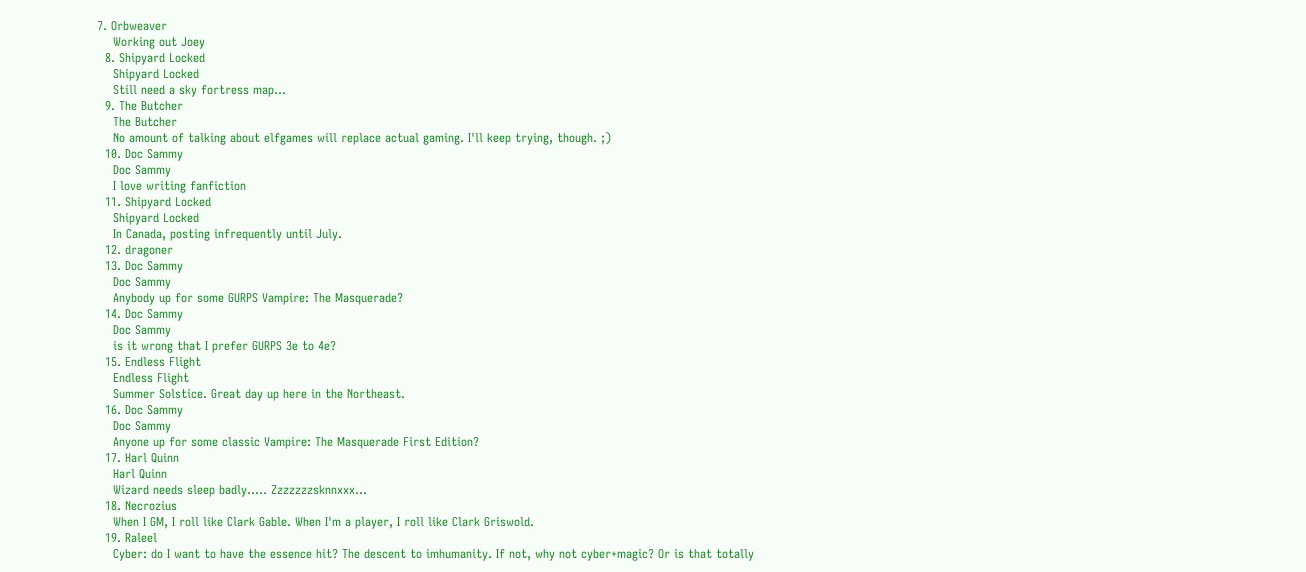7. Orbweaver
    Working out Joey
  8. Shipyard Locked
    Shipyard Locked
    Still need a sky fortress map...
  9. The Butcher
    The Butcher
    No amount of talking about elfgames will replace actual gaming. I'll keep trying, though. ;)
  10. Doc Sammy
    Doc Sammy
    I love writing fanfiction
  11. Shipyard Locked
    Shipyard Locked
    In Canada, posting infrequently until July.
  12. dragoner
  13. Doc Sammy
    Doc Sammy
    Anybody up for some GURPS Vampire: The Masquerade?
  14. Doc Sammy
    Doc Sammy
    is it wrong that I prefer GURPS 3e to 4e?
  15. Endless Flight
    Endless Flight
    Summer Solstice. Great day up here in the Northeast.
  16. Doc Sammy
    Doc Sammy
    Anyone up for some classic Vampire: The Masquerade First Edition?
  17. Harl Quinn
    Harl Quinn
    Wizard needs sleep badly..... Zzzzzzzsknnxxx...
  18. Necrozius
    When I GM, I roll like Clark Gable. When I'm a player, I roll like Clark Griswold.
  19. Raleel
    Cyber: do I want to have the essence hit? The descent to imhumanity. If not, why not cyber+magic? Or is that totally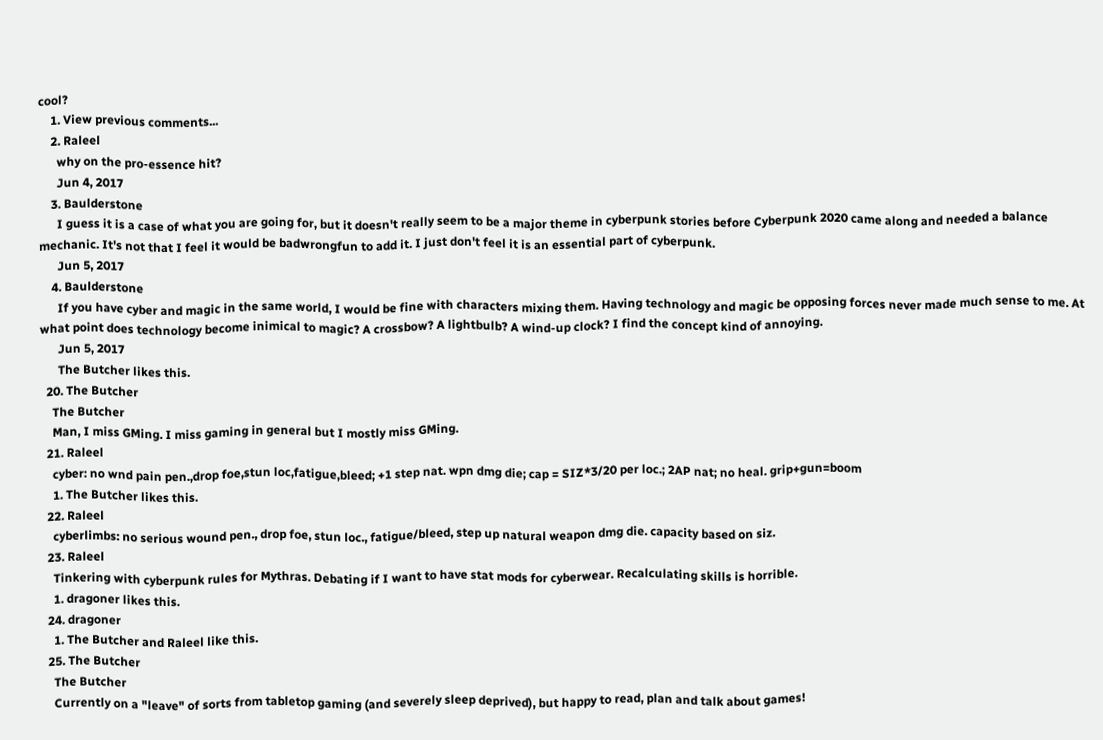cool?
    1. View previous comments...
    2. Raleel
      why on the pro-essence hit?
      Jun 4, 2017
    3. Baulderstone
      I guess it is a case of what you are going for, but it doesn't really seem to be a major theme in cyberpunk stories before Cyberpunk 2020 came along and needed a balance mechanic. It's not that I feel it would be badwrongfun to add it. I just don't feel it is an essential part of cyberpunk.
      Jun 5, 2017
    4. Baulderstone
      If you have cyber and magic in the same world, I would be fine with characters mixing them. Having technology and magic be opposing forces never made much sense to me. At what point does technology become inimical to magic? A crossbow? A lightbulb? A wind-up clock? I find the concept kind of annoying.
      Jun 5, 2017
      The Butcher likes this.
  20. The Butcher
    The Butcher
    Man, I miss GMing. I miss gaming in general but I mostly miss GMing.
  21. Raleel
    cyber: no wnd pain pen.,drop foe,stun loc,fatigue,bleed; +1 step nat. wpn dmg die; cap = SIZ*3/20 per loc.; 2AP nat; no heal. grip+gun=boom
    1. The Butcher likes this.
  22. Raleel
    cyberlimbs: no serious wound pen., drop foe, stun loc., fatigue/bleed, step up natural weapon dmg die. capacity based on siz.
  23. Raleel
    Tinkering with cyberpunk rules for Mythras. Debating if I want to have stat mods for cyberwear. Recalculating skills is horrible.
    1. dragoner likes this.
  24. dragoner
    1. The Butcher and Raleel like this.
  25. The Butcher
    The Butcher
    Currently on a "leave" of sorts from tabletop gaming (and severely sleep deprived), but happy to read, plan and talk about games!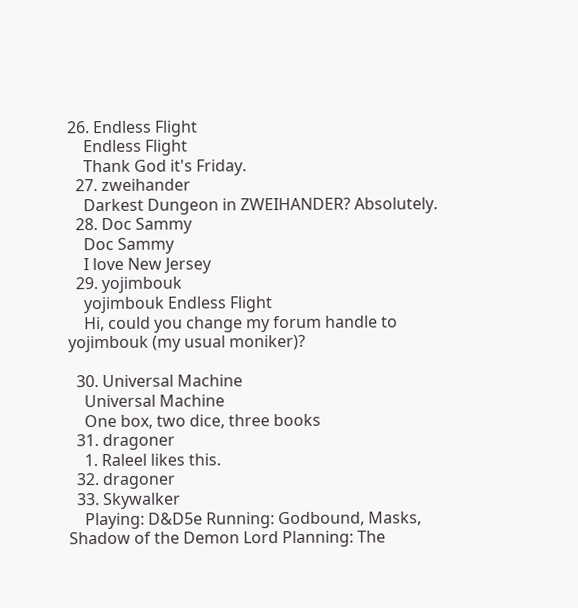26. Endless Flight
    Endless Flight
    Thank God it's Friday.
  27. zweihander
    Darkest Dungeon in ZWEIHANDER? Absolutely.
  28. Doc Sammy
    Doc Sammy
    I love New Jersey
  29. yojimbouk
    yojimbouk Endless Flight
    Hi, could you change my forum handle to yojimbouk (my usual moniker)?

  30. Universal Machine
    Universal Machine
    One box, two dice, three books
  31. dragoner
    1. Raleel likes this.
  32. dragoner
  33. Skywalker
    Playing: D&D5e Running: Godbound, Masks, Shadow of the Demon Lord Planning: The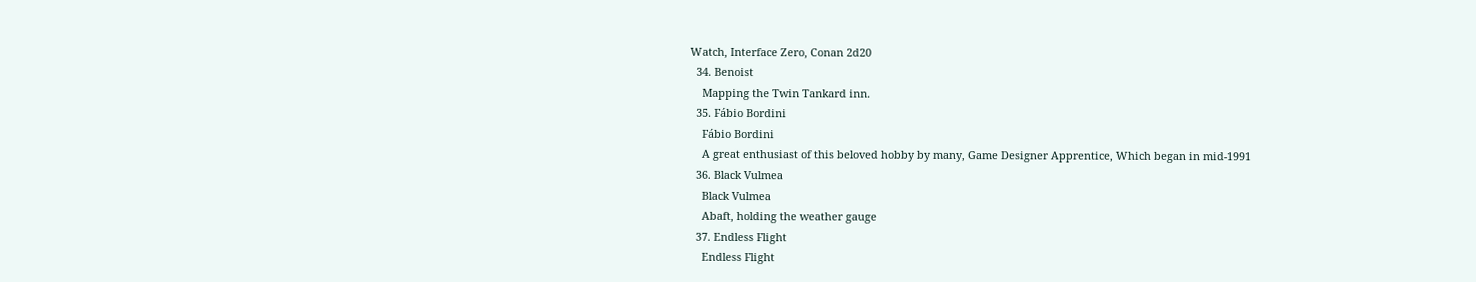Watch, Interface Zero, Conan 2d20
  34. Benoist
    Mapping the Twin Tankard inn.
  35. Fábio Bordini
    Fábio Bordini
    A great enthusiast of this beloved hobby by many, Game Designer Apprentice, Which began in mid-1991
  36. Black Vulmea
    Black Vulmea
    Abaft, holding the weather gauge
  37. Endless Flight
    Endless Flight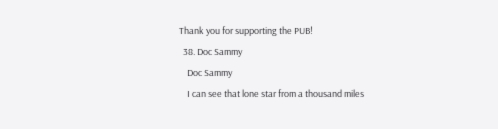Thank you for supporting the PUB!
  38. Doc Sammy
    Doc Sammy
    I can see that lone star from a thousand miles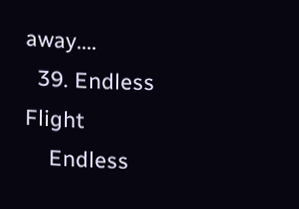away....
  39. Endless Flight
    Endless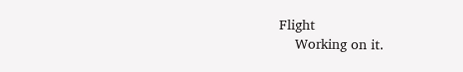Flight
    Working on it.